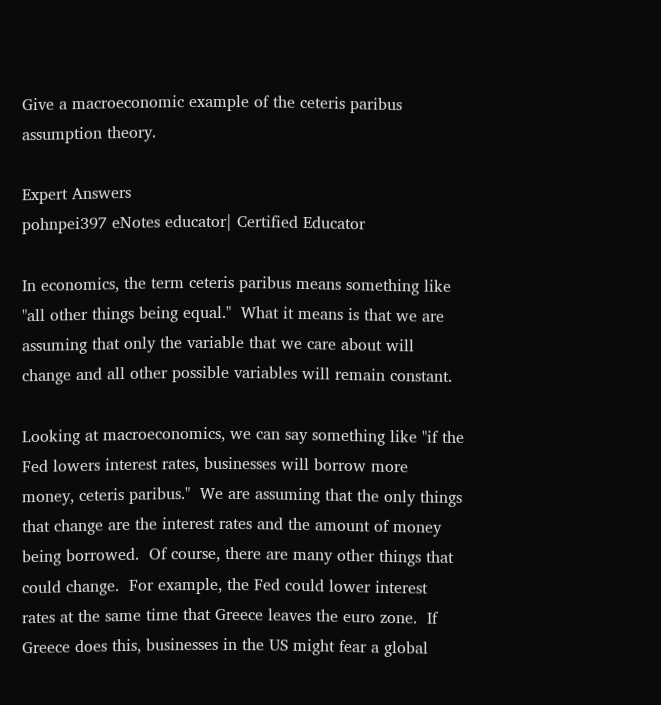Give a macroeconomic example of the ceteris paribus assumption theory.

Expert Answers
pohnpei397 eNotes educator| Certified Educator

In economics, the term ceteris paribus means something like "all other things being equal."  What it means is that we are assuming that only the variable that we care about will change and all other possible variables will remain constant.

Looking at macroeconomics, we can say something like "if the Fed lowers interest rates, businesses will borrow more money, ceteris paribus."  We are assuming that the only things that change are the interest rates and the amount of money being borrowed.  Of course, there are many other things that could change.  For example, the Fed could lower interest rates at the same time that Greece leaves the euro zone.  If Greece does this, businesses in the US might fear a global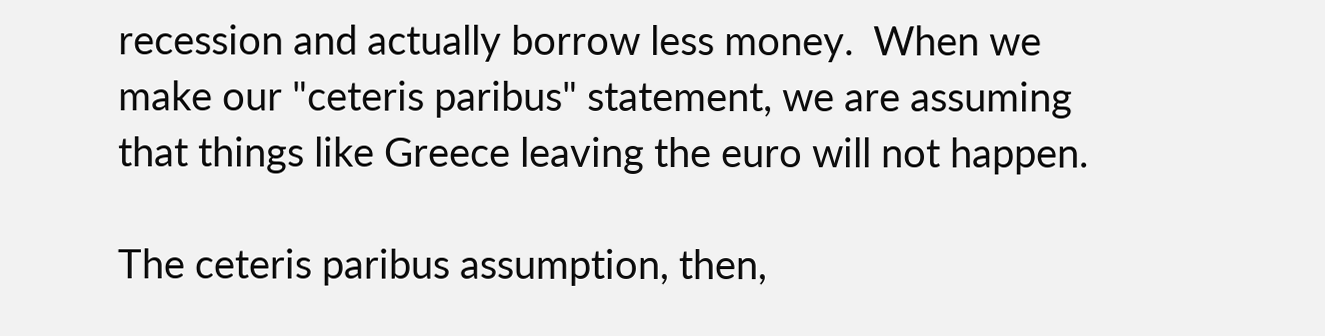recession and actually borrow less money.  When we make our "ceteris paribus" statement, we are assuming that things like Greece leaving the euro will not happen.

The ceteris paribus assumption, then,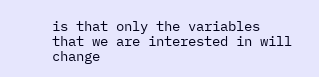is that only the variables that we are interested in will change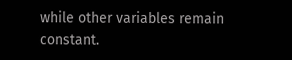while other variables remain constant.